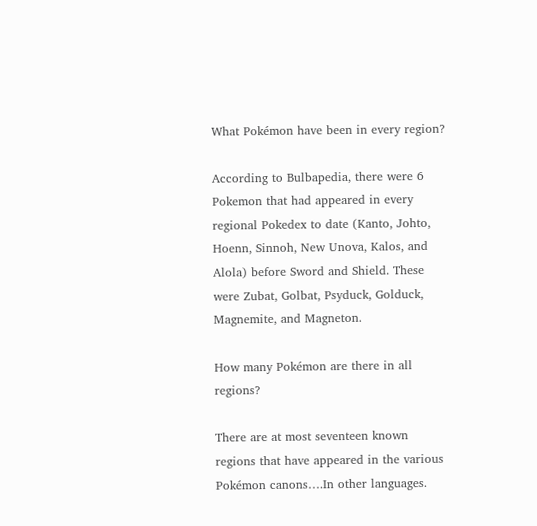What Pokémon have been in every region?

According to Bulbapedia, there were 6 Pokemon that had appeared in every regional Pokedex to date (Kanto, Johto, Hoenn, Sinnoh, New Unova, Kalos, and Alola) before Sword and Shield. These were Zubat, Golbat, Psyduck, Golduck, Magnemite, and Magneton.

How many Pokémon are there in all regions?

There are at most seventeen known regions that have appeared in the various Pokémon canons….In other languages.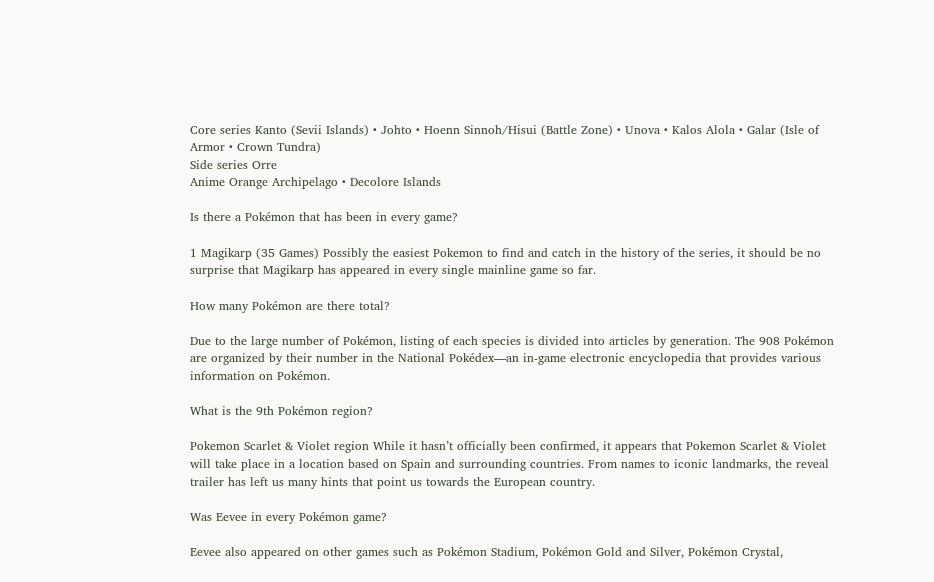Core series Kanto (Sevii Islands) • Johto • Hoenn Sinnoh/Hisui (Battle Zone) • Unova • Kalos Alola • Galar (Isle of Armor • Crown Tundra)
Side series Orre
Anime Orange Archipelago • Decolore Islands

Is there a Pokémon that has been in every game?

1 Magikarp (35 Games) Possibly the easiest Pokemon to find and catch in the history of the series, it should be no surprise that Magikarp has appeared in every single mainline game so far.

How many Pokémon are there total?

Due to the large number of Pokémon, listing of each species is divided into articles by generation. The 908 Pokémon are organized by their number in the National Pokédex—an in-game electronic encyclopedia that provides various information on Pokémon.

What is the 9th Pokémon region?

Pokemon Scarlet & Violet region While it hasn’t officially been confirmed, it appears that Pokemon Scarlet & Violet will take place in a location based on Spain and surrounding countries. From names to iconic landmarks, the reveal trailer has left us many hints that point us towards the European country.

Was Eevee in every Pokémon game?

Eevee also appeared on other games such as Pokémon Stadium, Pokémon Gold and Silver, Pokémon Crystal,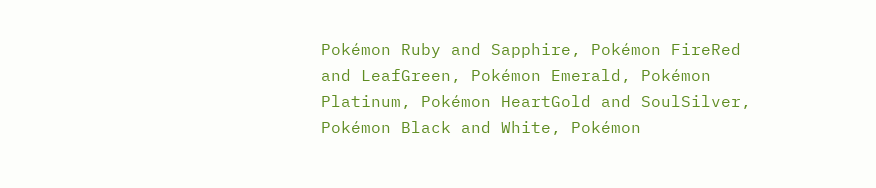Pokémon Ruby and Sapphire, Pokémon FireRed and LeafGreen, Pokémon Emerald, Pokémon Platinum, Pokémon HeartGold and SoulSilver, Pokémon Black and White, Pokémon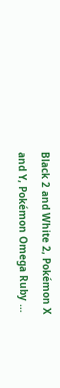Black 2 and White 2, Pokémon X and Y, Pokémon Omega Ruby …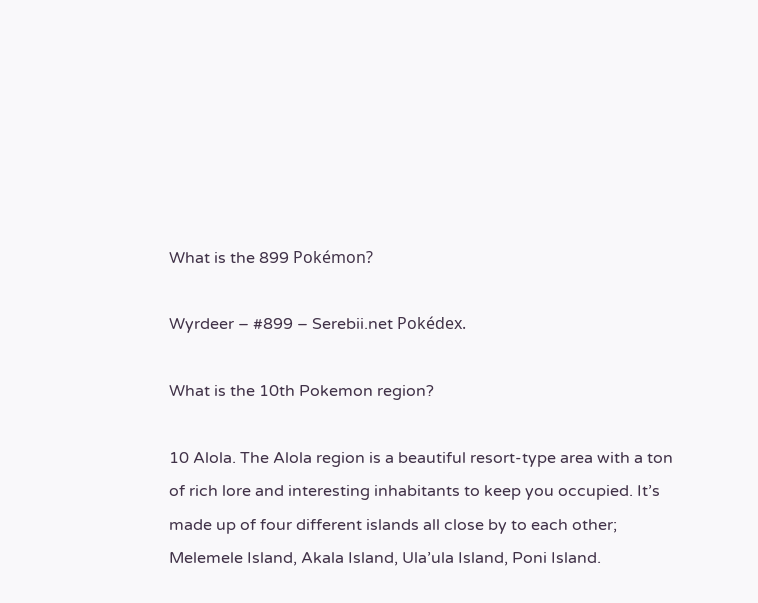What is the 899 Pokémon?

Wyrdeer – #899 – Serebii.net Pokédex.

What is the 10th Pokemon region?

10 Alola. The Alola region is a beautiful resort-type area with a ton of rich lore and interesting inhabitants to keep you occupied. It’s made up of four different islands all close by to each other; Melemele Island, Akala Island, Ula’ula Island, Poni Island.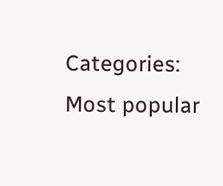Categories: Most popular